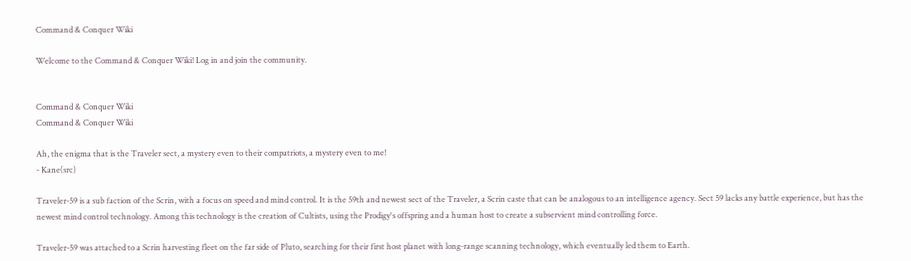Command & Conquer Wiki

Welcome to the Command & Conquer Wiki! Log in and join the community.


Command & Conquer Wiki
Command & Conquer Wiki

Ah, the enigma that is the Traveler sect, a mystery even to their compatriots, a mystery even to me!
- Kane(src)

Traveler-59 is a sub faction of the Scrin, with a focus on speed and mind control. It is the 59th and newest sect of the Traveler, a Scrin caste that can be analogous to an intelligence agency. Sect 59 lacks any battle experience, but has the newest mind control technology. Among this technology is the creation of Cultists, using the Prodigy's offspring and a human host to create a subservient mind controlling force.

Traveler-59 was attached to a Scrin harvesting fleet on the far side of Pluto, searching for their first host planet with long-range scanning technology, which eventually led them to Earth.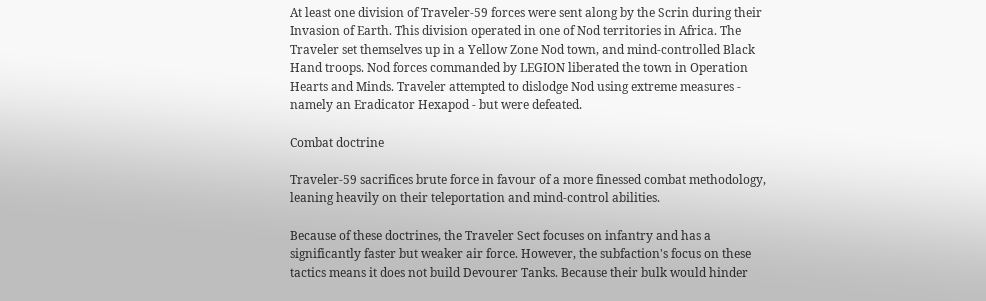At least one division of Traveler-59 forces were sent along by the Scrin during their Invasion of Earth. This division operated in one of Nod territories in Africa. The Traveler set themselves up in a Yellow Zone Nod town, and mind-controlled Black Hand troops. Nod forces commanded by LEGION liberated the town in Operation Hearts and Minds. Traveler attempted to dislodge Nod using extreme measures - namely an Eradicator Hexapod - but were defeated.

Combat doctrine

Traveler-59 sacrifices brute force in favour of a more finessed combat methodology, leaning heavily on their teleportation and mind-control abilities.

Because of these doctrines, the Traveler Sect focuses on infantry and has a significantly faster but weaker air force. However, the subfaction's focus on these tactics means it does not build Devourer Tanks. Because their bulk would hinder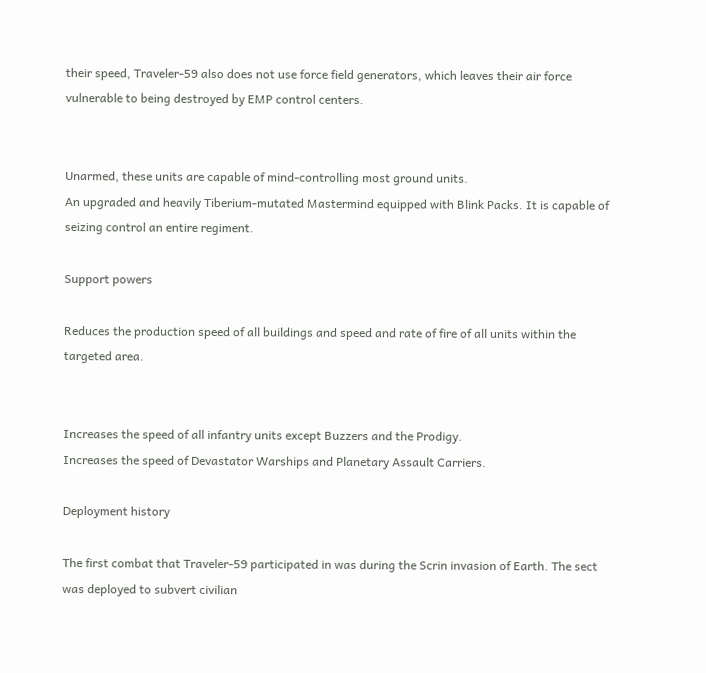their speed, Traveler-59 also does not use force field generators, which leaves their air force vulnerable to being destroyed by EMP control centers.


Unarmed, these units are capable of mind-controlling most ground units.
An upgraded and heavily Tiberium-mutated Mastermind equipped with Blink Packs. It is capable of seizing control an entire regiment.

Support powers

Reduces the production speed of all buildings and speed and rate of fire of all units within the targeted area.


Increases the speed of all infantry units except Buzzers and the Prodigy.
Increases the speed of Devastator Warships and Planetary Assault Carriers.

Deployment history

The first combat that Traveler-59 participated in was during the Scrin invasion of Earth. The sect was deployed to subvert civilian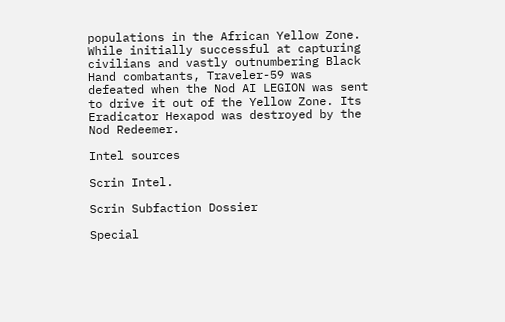populations in the African Yellow Zone. While initially successful at capturing civilians and vastly outnumbering Black Hand combatants, Traveler-59 was defeated when the Nod AI LEGION was sent to drive it out of the Yellow Zone. Its Eradicator Hexapod was destroyed by the Nod Redeemer.

Intel sources

Scrin Intel.

Scrin Subfaction Dossier

Special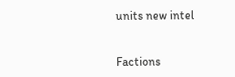units new intel


Factions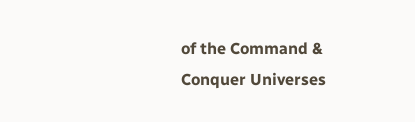of the Command & Conquer Universes